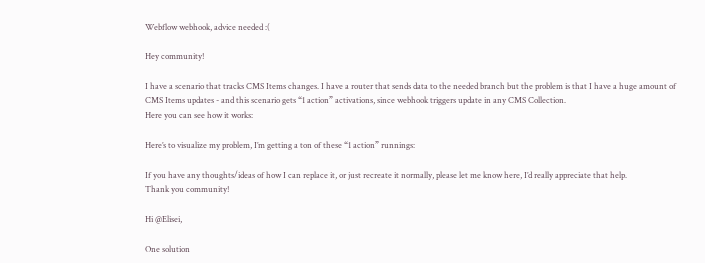Webflow webhook, advice needed :(

Hey community!

I have a scenario that tracks CMS Items changes. I have a router that sends data to the needed branch but the problem is that I have a huge amount of CMS Items updates - and this scenario gets “1 action” activations, since webhook triggers update in any CMS Collection.
Here you can see how it works:

Here’s to visualize my problem, I’m getting a ton of these “1 action” runnings:

If you have any thoughts/ideas of how I can replace it, or just recreate it normally, please let me know here, I’d really appreciate that help.
Thank you community!

Hi @Elisei,

One solution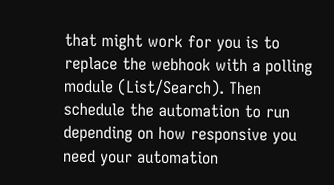that might work for you is to replace the webhook with a polling module (List/Search). Then schedule the automation to run depending on how responsive you need your automation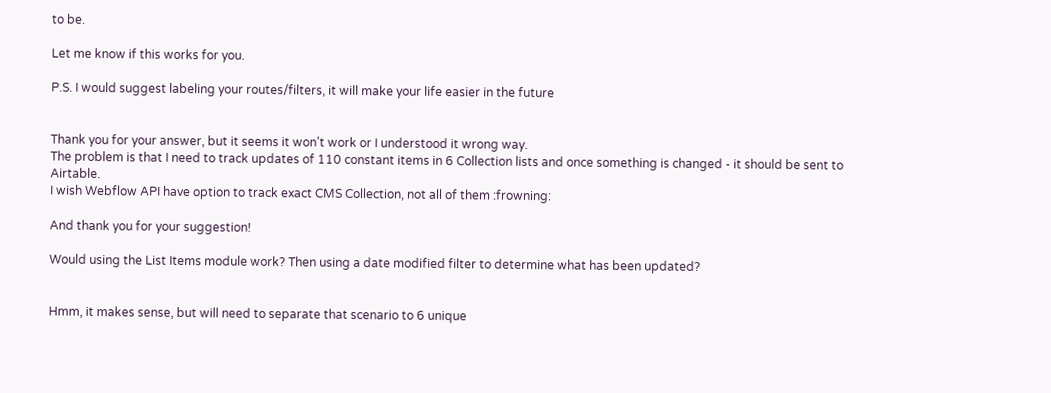to be.

Let me know if this works for you.

P.S. I would suggest labeling your routes/filters, it will make your life easier in the future


Thank you for your answer, but it seems it won’t work or I understood it wrong way.
The problem is that I need to track updates of 110 constant items in 6 Collection lists and once something is changed - it should be sent to Airtable.
I wish Webflow API have option to track exact CMS Collection, not all of them :frowning:

And thank you for your suggestion!

Would using the List Items module work? Then using a date modified filter to determine what has been updated?


Hmm, it makes sense, but will need to separate that scenario to 6 unique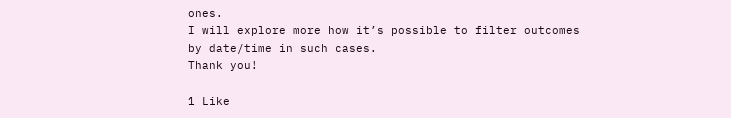ones.
I will explore more how it’s possible to filter outcomes by date/time in such cases.
Thank you!

1 Like